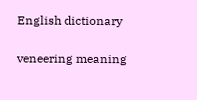English dictionary

veneering meaning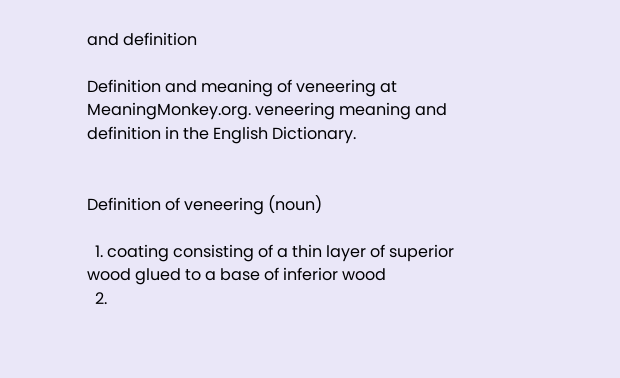and definition

Definition and meaning of veneering at MeaningMonkey.org. veneering meaning and definition in the English Dictionary.


Definition of veneering (noun)

  1. coating consisting of a thin layer of superior wood glued to a base of inferior wood
  2.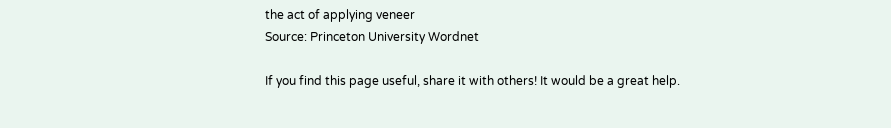the act of applying veneer
Source: Princeton University Wordnet

If you find this page useful, share it with others! It would be a great help.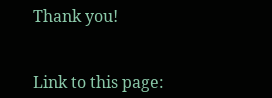Thank you!


Link to this page: